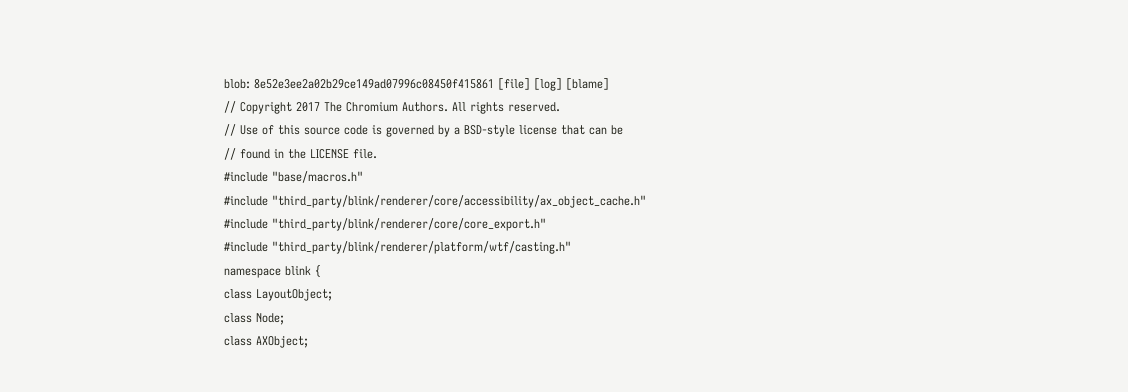blob: 8e52e3ee2a02b29ce149ad07996c08450f415861 [file] [log] [blame]
// Copyright 2017 The Chromium Authors. All rights reserved.
// Use of this source code is governed by a BSD-style license that can be
// found in the LICENSE file.
#include "base/macros.h"
#include "third_party/blink/renderer/core/accessibility/ax_object_cache.h"
#include "third_party/blink/renderer/core/core_export.h"
#include "third_party/blink/renderer/platform/wtf/casting.h"
namespace blink {
class LayoutObject;
class Node;
class AXObject;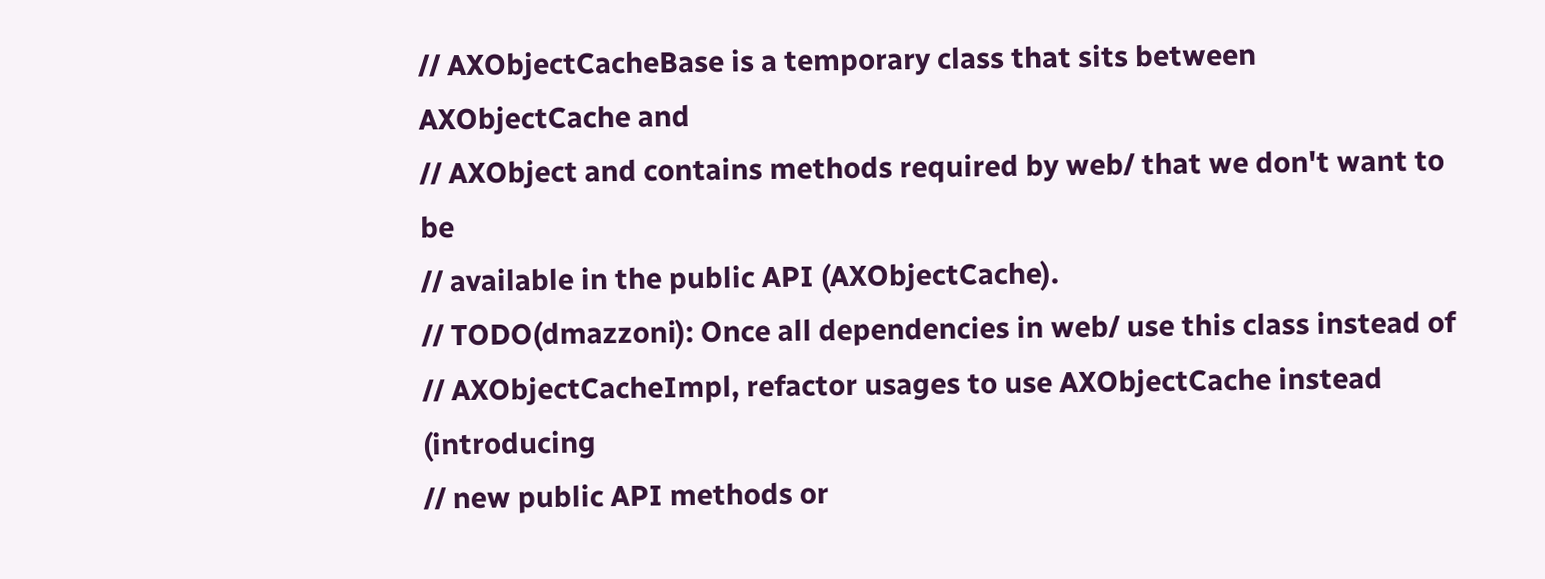// AXObjectCacheBase is a temporary class that sits between AXObjectCache and
// AXObject and contains methods required by web/ that we don't want to be
// available in the public API (AXObjectCache).
// TODO(dmazzoni): Once all dependencies in web/ use this class instead of
// AXObjectCacheImpl, refactor usages to use AXObjectCache instead (introducing
// new public API methods or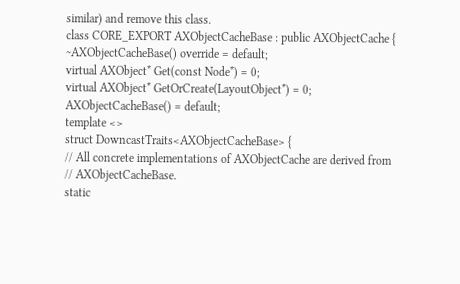similar) and remove this class.
class CORE_EXPORT AXObjectCacheBase : public AXObjectCache {
~AXObjectCacheBase() override = default;
virtual AXObject* Get(const Node*) = 0;
virtual AXObject* GetOrCreate(LayoutObject*) = 0;
AXObjectCacheBase() = default;
template <>
struct DowncastTraits<AXObjectCacheBase> {
// All concrete implementations of AXObjectCache are derived from
// AXObjectCacheBase.
static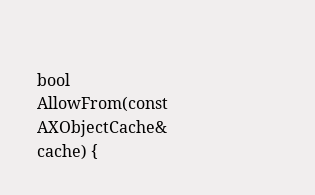bool AllowFrom(const AXObjectCache& cache) {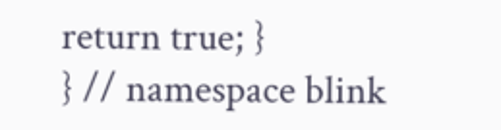return true; }
} // namespace blink